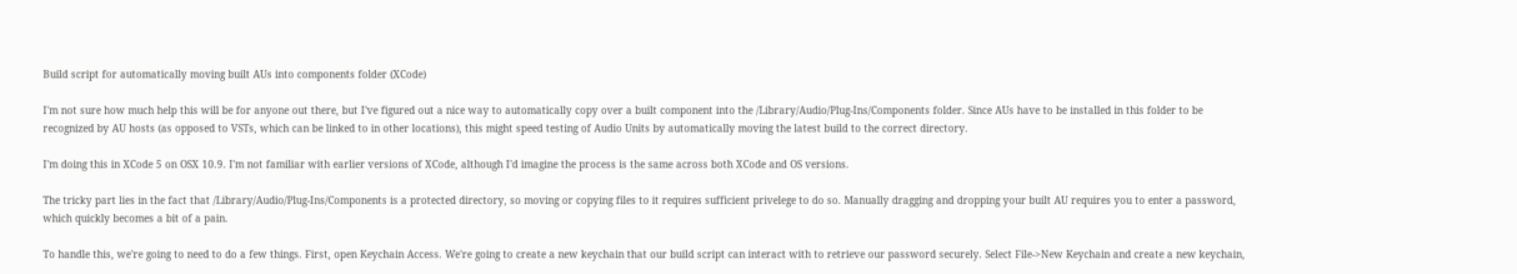Build script for automatically moving built AUs into components folder (XCode)

I'm not sure how much help this will be for anyone out there, but I've figured out a nice way to automatically copy over a built component into the /Library/Audio/Plug-Ins/Components folder. Since AUs have to be installed in this folder to be recognized by AU hosts (as opposed to VSTs, which can be linked to in other locations), this might speed testing of Audio Units by automatically moving the latest build to the correct directory.

I'm doing this in XCode 5 on OSX 10.9. I'm not familiar with earlier versions of XCode, although I'd imagine the process is the same across both XCode and OS versions.

The tricky part lies in the fact that /Library/Audio/Plug-Ins/Components is a protected directory, so moving or copying files to it requires sufficient privelege to do so. Manually dragging and dropping your built AU requires you to enter a password, which quickly becomes a bit of a pain.

To handle this, we're going to need to do a few things. First, open Keychain Access. We're going to create a new keychain that our build script can interact with to retrieve our password securely. Select File->New Keychain and create a new keychain,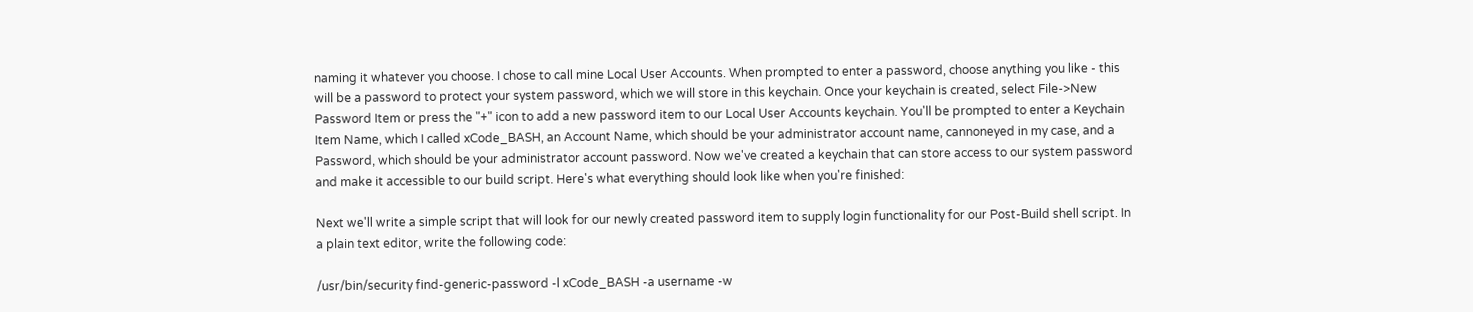naming it whatever you choose. I chose to call mine Local User Accounts. When prompted to enter a password, choose anything you like - this will be a password to protect your system password, which we will store in this keychain. Once your keychain is created, select File->New Password Item or press the "+" icon to add a new password item to our Local User Accounts keychain. You'll be prompted to enter a Keychain Item Name, which I called xCode_BASH, an Account Name, which should be your administrator account name, cannoneyed in my case, and a Password, which should be your administrator account password. Now we've created a keychain that can store access to our system password and make it accessible to our build script. Here's what everything should look like when you're finished:

Next we'll write a simple script that will look for our newly created password item to supply login functionality for our Post-Build shell script. In a plain text editor, write the following code:

/usr/bin/security find-generic-password -l xCode_BASH -a username -w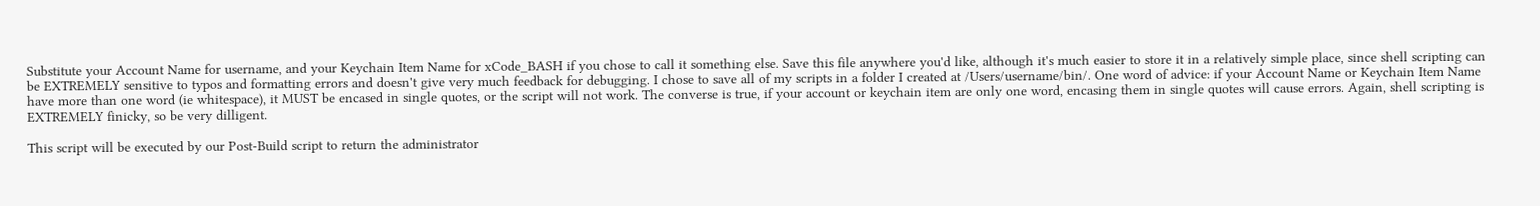Substitute your Account Name for username, and your Keychain Item Name for xCode_BASH if you chose to call it something else. Save this file anywhere you'd like, although it's much easier to store it in a relatively simple place, since shell scripting can be EXTREMELY sensitive to typos and formatting errors and doesn't give very much feedback for debugging. I chose to save all of my scripts in a folder I created at /Users/username/bin/. One word of advice: if your Account Name or Keychain Item Name have more than one word (ie whitespace), it MUST be encased in single quotes, or the script will not work. The converse is true, if your account or keychain item are only one word, encasing them in single quotes will cause errors. Again, shell scripting is EXTREMELY finicky, so be very dilligent.

This script will be executed by our Post-Build script to return the administrator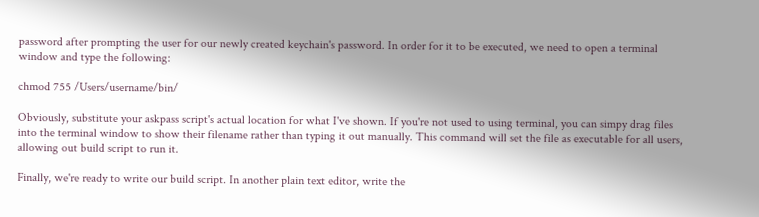password after prompting the user for our newly created keychain's password. In order for it to be executed, we need to open a terminal window and type the following:

chmod 755 /Users/username/bin/

Obviously, substitute your askpass script's actual location for what I've shown. If you're not used to using terminal, you can simpy drag files into the terminal window to show their filename rather than typing it out manually. This command will set the file as executable for all users, allowing out build script to run it.

Finally, we're ready to write our build script. In another plain text editor, write the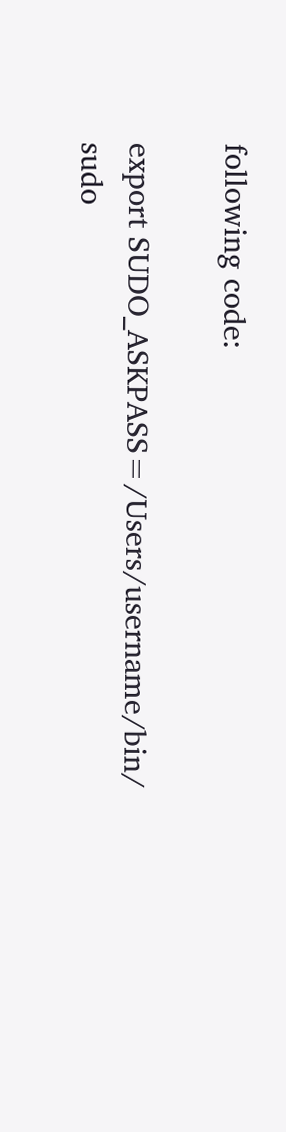following code:

export SUDO_ASKPASS=/Users/username/bin/
sudo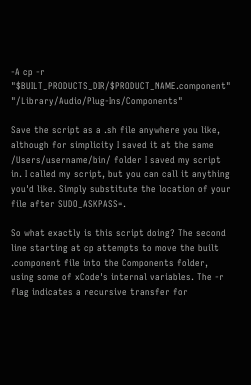-A cp -r "$BUILT_PRODUCTS_DIR/$PRODUCT_NAME.component" "/Library/Audio/Plug-Ins/Components"

Save the script as a .sh file anywhere you like, although for simplicity I saved it at the same /Users/username/bin/ folder I saved my script in. I called my script, but you can call it anything you'd like. Simply substitute the location of your file after SUDO_ASKPASS=.

So what exactly is this script doing? The second line starting at cp attempts to move the built .component file into the Components folder, using some of xCode's internal variables. The -r flag indicates a recursive transfer for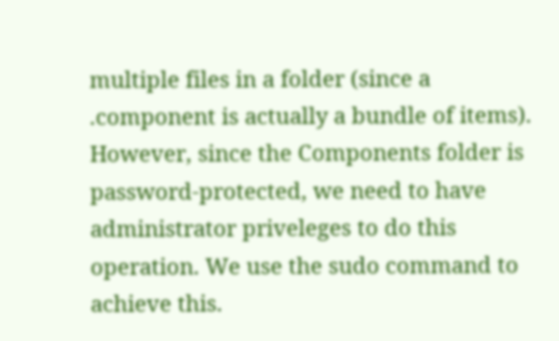multiple files in a folder (since a .component is actually a bundle of items). However, since the Components folder is password-protected, we need to have administrator priveleges to do this operation. We use the sudo command to achieve this.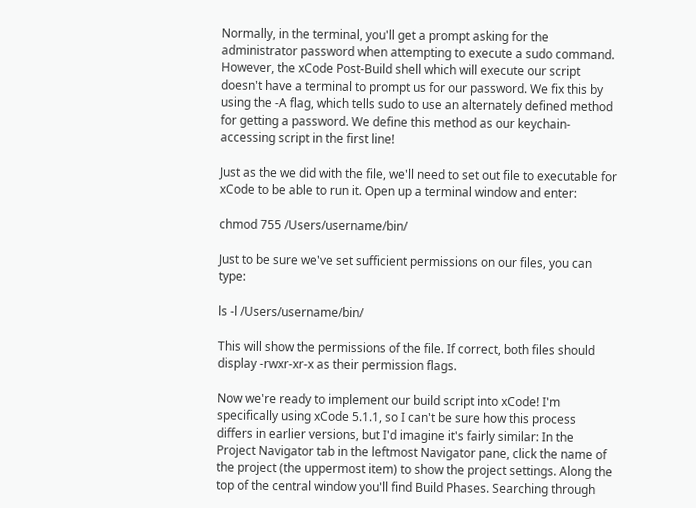Normally, in the terminal, you'll get a prompt asking for the administrator password when attempting to execute a sudo command. However, the xCode Post-Build shell which will execute our script doesn't have a terminal to prompt us for our password. We fix this by using the -A flag, which tells sudo to use an alternately defined method for getting a password. We define this method as our keychain-accessing script in the first line!

Just as the we did with the file, we'll need to set out file to executable for xCode to be able to run it. Open up a terminal window and enter:

chmod 755 /Users/username/bin/

Just to be sure we've set sufficient permissions on our files, you can type:

ls -l /Users/username/bin/

This will show the permissions of the file. If correct, both files should display -rwxr-xr-x as their permission flags.

Now we're ready to implement our build script into xCode! I'm specifically using xCode 5.1.1, so I can't be sure how this process differs in earlier versions, but I'd imagine it's fairly similar: In the Project Navigator tab in the leftmost Navigator pane, click the name of the project (the uppermost item) to show the project settings. Along the top of the central window you'll find Build Phases. Searching through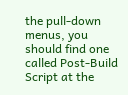the pull-down menus, you should find one called Post-Build Script at the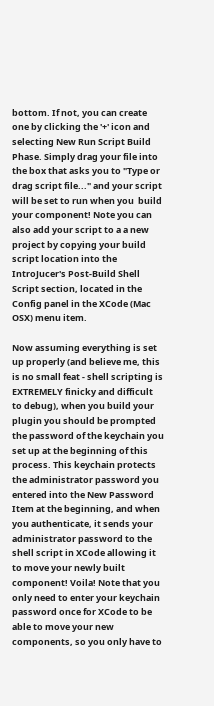bottom. If not, you can create one by clicking the '+' icon and selecting New Run Script Build Phase. Simply drag your file into the box that asks you to "Type or drag script file..." and your script will be set to run when you  build your component! Note you can also add your script to a a new project by copying your build script location into the IntroJucer's Post-Build Shell Script section, located in the Config panel in the XCode (Mac OSX) menu item.

Now assuming everything is set up properly (and believe me, this is no small feat - shell scripting is EXTREMELY finicky and difficult to debug), when you build your plugin you should be prompted the password of the keychain you set up at the beginning of this process. This keychain protects the administrator password you entered into the New Password Item at the beginning, and when you authenticate, it sends your administrator password to the shell script in XCode allowing it to move your newly built component! Voila! Note that you only need to enter your keychain password once for XCode to be able to move your new components, so you only have to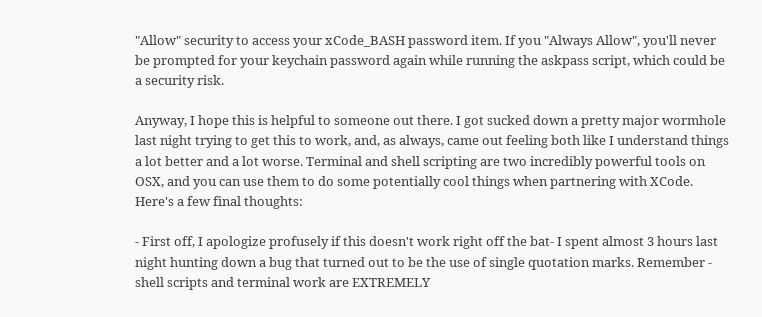"Allow" security to access your xCode_BASH password item. If you "Always Allow", you'll never be prompted for your keychain password again while running the askpass script, which could be a security risk.

Anyway, I hope this is helpful to someone out there. I got sucked down a pretty major wormhole last night trying to get this to work, and, as always, came out feeling both like I understand things a lot better and a lot worse. Terminal and shell scripting are two incredibly powerful tools on OSX, and you can use them to do some potentially cool things when partnering with XCode. Here's a few final thoughts:

- First off, I apologize profusely if this doesn't work right off the bat- I spent almost 3 hours last night hunting down a bug that turned out to be the use of single quotation marks. Remember - shell scripts and terminal work are EXTREMELY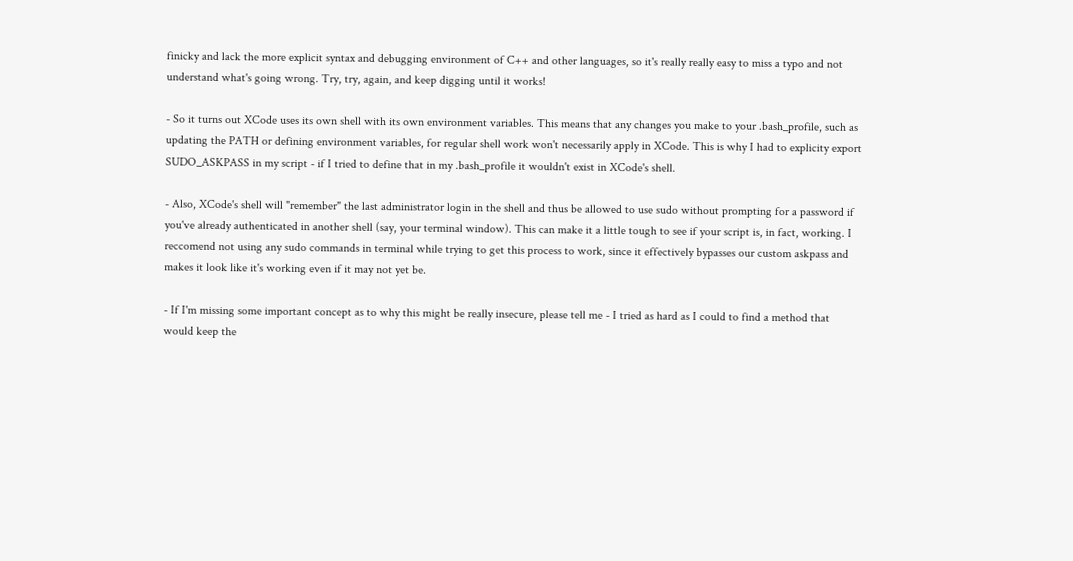finicky and lack the more explicit syntax and debugging environment of C++ and other languages, so it's really really easy to miss a typo and not understand what's going wrong. Try, try, again, and keep digging until it works!

- So it turns out XCode uses its own shell with its own environment variables. This means that any changes you make to your .bash_profile, such as updating the PATH or defining environment variables, for regular shell work won't necessarily apply in XCode. This is why I had to explicity export SUDO_ASKPASS in my script - if I tried to define that in my .bash_profile it wouldn't exist in XCode's shell.

- Also, XCode's shell will "remember" the last administrator login in the shell and thus be allowed to use sudo without prompting for a password if you've already authenticated in another shell (say, your terminal window). This can make it a little tough to see if your script is, in fact, working. I reccomend not using any sudo commands in terminal while trying to get this process to work, since it effectively bypasses our custom askpass and makes it look like it's working even if it may not yet be.

- If I'm missing some important concept as to why this might be really insecure, please tell me - I tried as hard as I could to find a method that would keep the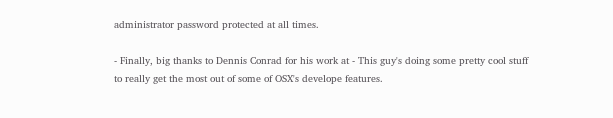administrator password protected at all times.

- Finally, big thanks to Dennis Conrad for his work at - This guy's doing some pretty cool stuff to really get the most out of some of OSX's develope features.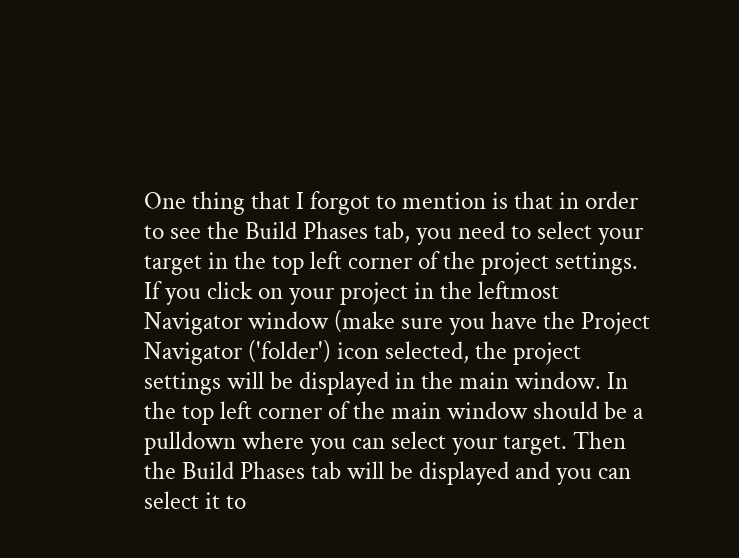One thing that I forgot to mention is that in order to see the Build Phases tab, you need to select your target in the top left corner of the project settings. If you click on your project in the leftmost Navigator window (make sure you have the Project Navigator ('folder') icon selected, the project settings will be displayed in the main window. In the top left corner of the main window should be a pulldown where you can select your target. Then the Build Phases tab will be displayed and you can select it to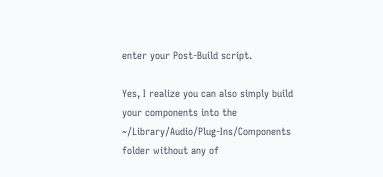enter your Post-Build script.

Yes, I realize you can also simply build your components into the ~/Library/Audio/Plug-Ins/Components folder without any of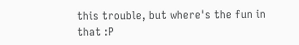this trouble, but where's the fun in that :P